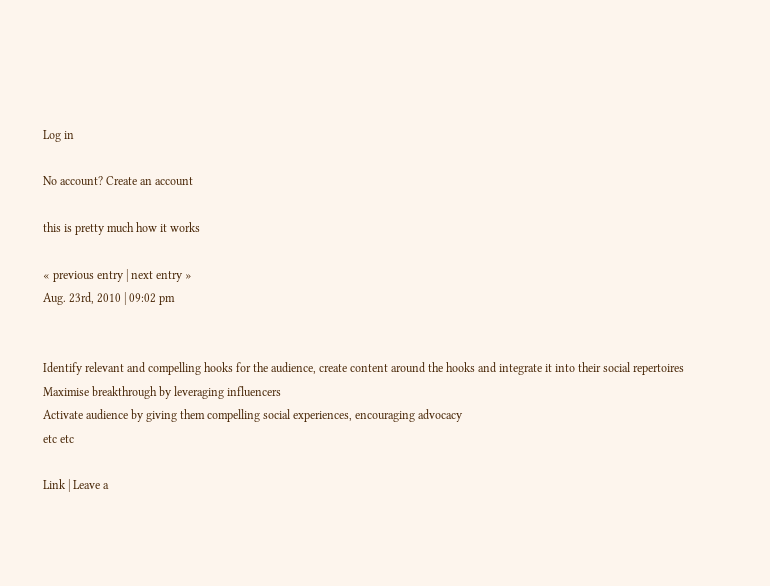Log in

No account? Create an account

this is pretty much how it works

« previous entry | next entry »
Aug. 23rd, 2010 | 09:02 pm


Identify relevant and compelling hooks for the audience, create content around the hooks and integrate it into their social repertoires
Maximise breakthrough by leveraging influencers
Activate audience by giving them compelling social experiences, encouraging advocacy
etc etc

Link | Leave a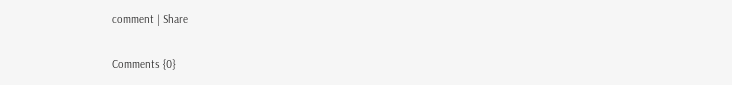comment | Share

Comments {0}